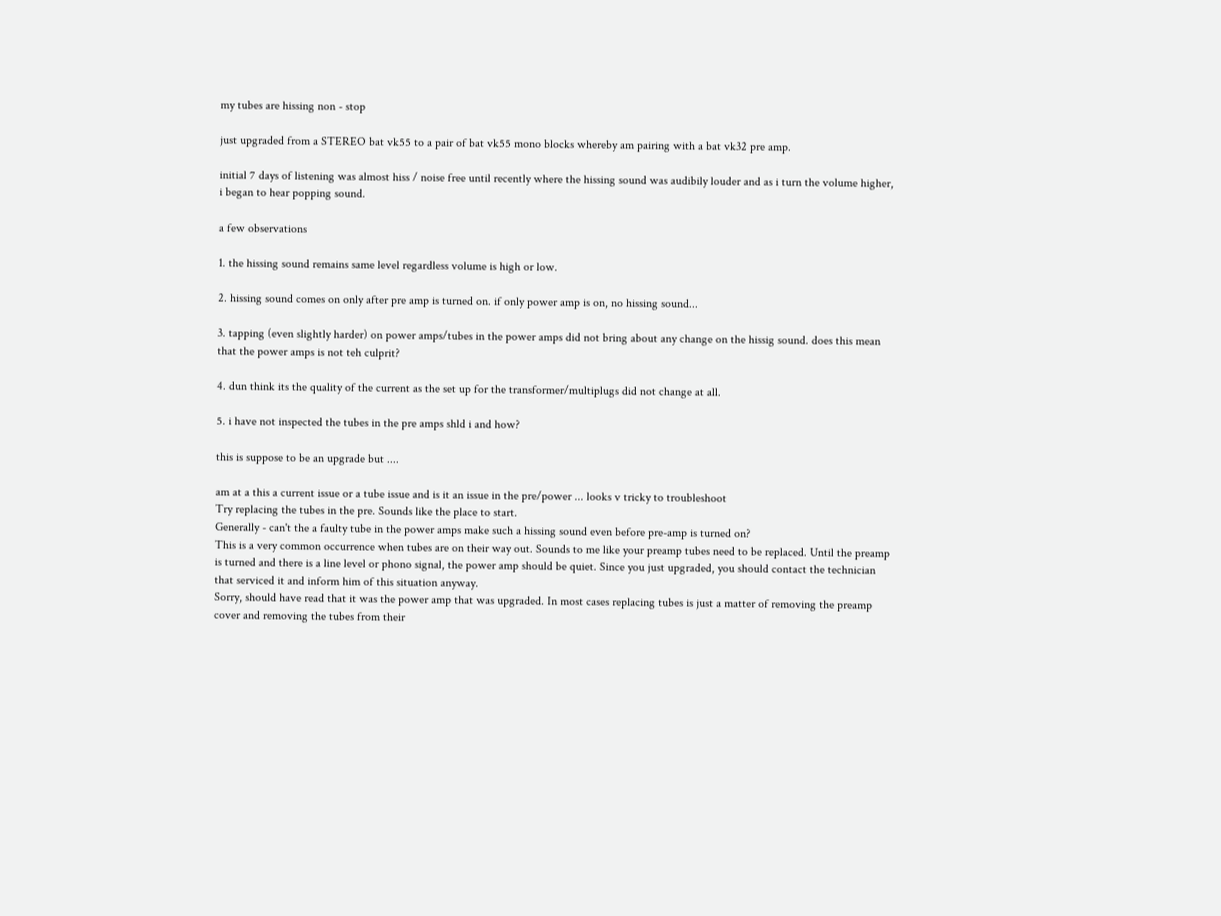my tubes are hissing non - stop

just upgraded from a STEREO bat vk55 to a pair of bat vk55 mono blocks whereby am pairing with a bat vk32 pre amp.

initial 7 days of listening was almost hiss / noise free until recently where the hissing sound was audibily louder and as i turn the volume higher, i began to hear popping sound.

a few observations

1. the hissing sound remains same level regardless volume is high or low.

2. hissing sound comes on only after pre amp is turned on. if only power amp is on, no hissing sound...

3. tapping (even slightly harder) on power amps/tubes in the power amps did not bring about any change on the hissig sound. does this mean that the power amps is not teh culprit?

4. dun think its the quality of the current as the set up for the transformer/multiplugs did not change at all.

5. i have not inspected the tubes in the pre amps shld i and how?

this is suppose to be an upgrade but ....

am at a this a current issue or a tube issue and is it an issue in the pre/power ... looks v tricky to troubleshoot
Try replacing the tubes in the pre. Sounds like the place to start.
Generally - can't the a faulty tube in the power amps make such a hissing sound even before pre-amp is turned on?
This is a very common occurrence when tubes are on their way out. Sounds to me like your preamp tubes need to be replaced. Until the preamp is turned and there is a line level or phono signal, the power amp should be quiet. Since you just upgraded, you should contact the technician that serviced it and inform him of this situation anyway.
Sorry, should have read that it was the power amp that was upgraded. In most cases replacing tubes is just a matter of removing the preamp cover and removing the tubes from their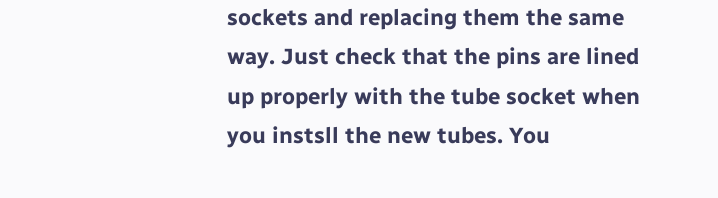sockets and replacing them the same way. Just check that the pins are lined up properly with the tube socket when you instsll the new tubes. You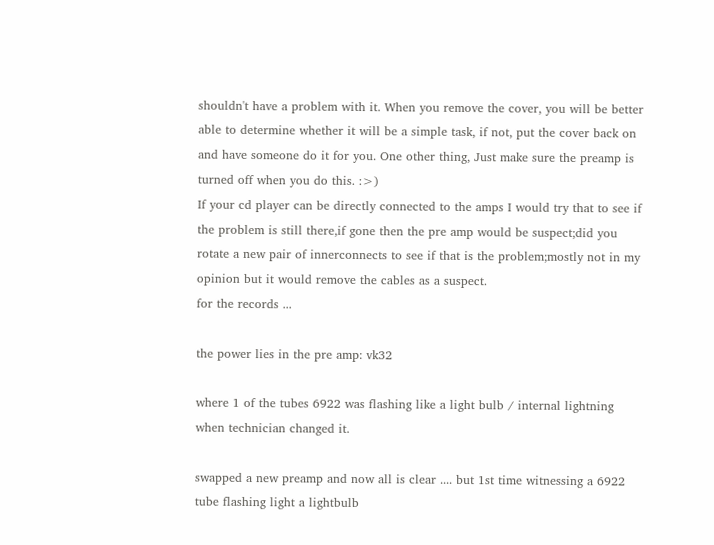shouldn't have a problem with it. When you remove the cover, you will be better able to determine whether it will be a simple task, if not, put the cover back on and have someone do it for you. One other thing, Just make sure the preamp is turned off when you do this. :>)
If your cd player can be directly connected to the amps I would try that to see if the problem is still there,if gone then the pre amp would be suspect;did you rotate a new pair of innerconnects to see if that is the problem;mostly not in my opinion but it would remove the cables as a suspect.
for the records ...

the power lies in the pre amp: vk32

where 1 of the tubes 6922 was flashing like a light bulb / internal lightning when technician changed it.

swapped a new preamp and now all is clear .... but 1st time witnessing a 6922 tube flashing light a lightbulb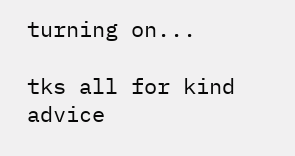turning on...

tks all for kind advice